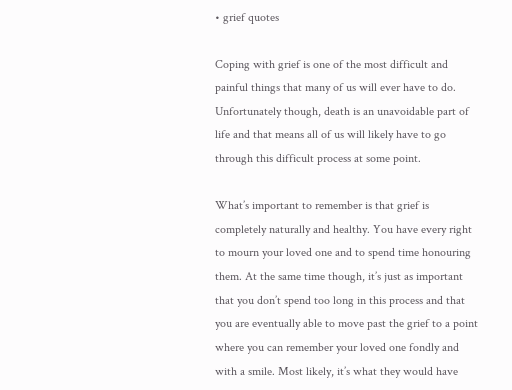• grief quotes

Coping with grief is one of the most difficult and painful things that many of us will ever have to do. Unfortunately though, death is an unavoidable part of life and that means all of us will likely have to go through this difficult process at some point.

What’s important to remember is that grief is completely naturally and healthy. You have every right to mourn your loved one and to spend time honouring them. At the same time though, it’s just as important that you don’t spend too long in this process and that you are eventually able to move past the grief to a point where you can remember your loved one fondly and with a smile. Most likely, it’s what they would have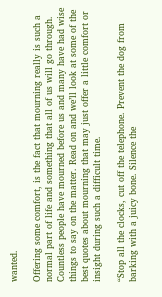wanted.

Offering some comfort, is the fact that mourning really is such a normal part of life and something that all of us will go through. Countless people have mourned before us and many have had wise things to say on the matter. Read on and we’ll look at some of the best quotes about mourning that may just offer a little comfort or insight during such a difficult time.

“Stop all the clocks, cut off the telephone. Prevent the dog from barking with a juicy bone. Silence the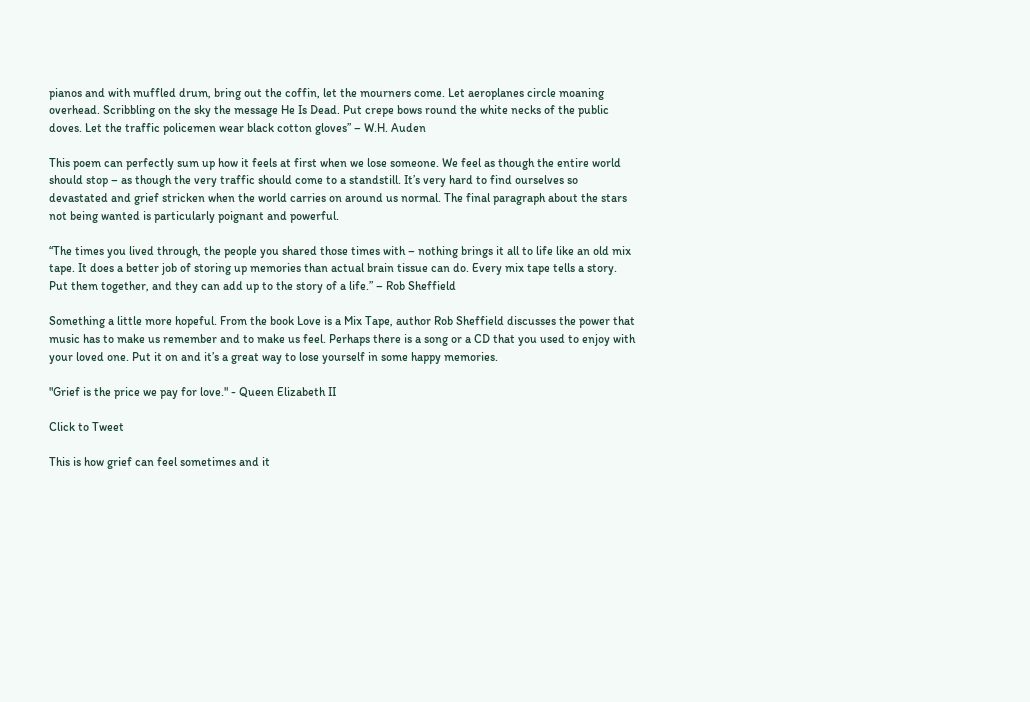pianos and with muffled drum, bring out the coffin, let the mourners come. Let aeroplanes circle moaning overhead. Scribbling on the sky the message He Is Dead. Put crepe bows round the white necks of the public doves. Let the traffic policemen wear black cotton gloves” – W.H. Auden

This poem can perfectly sum up how it feels at first when we lose someone. We feel as though the entire world should stop – as though the very traffic should come to a standstill. It’s very hard to find ourselves so devastated and grief stricken when the world carries on around us normal. The final paragraph about the stars not being wanted is particularly poignant and powerful.

“The times you lived through, the people you shared those times with – nothing brings it all to life like an old mix tape. It does a better job of storing up memories than actual brain tissue can do. Every mix tape tells a story. Put them together, and they can add up to the story of a life.” – Rob Sheffield

Something a little more hopeful. From the book Love is a Mix Tape, author Rob Sheffield discusses the power that music has to make us remember and to make us feel. Perhaps there is a song or a CD that you used to enjoy with your loved one. Put it on and it’s a great way to lose yourself in some happy memories.

"Grief is the price we pay for love." - Queen Elizabeth II

Click to Tweet

This is how grief can feel sometimes and it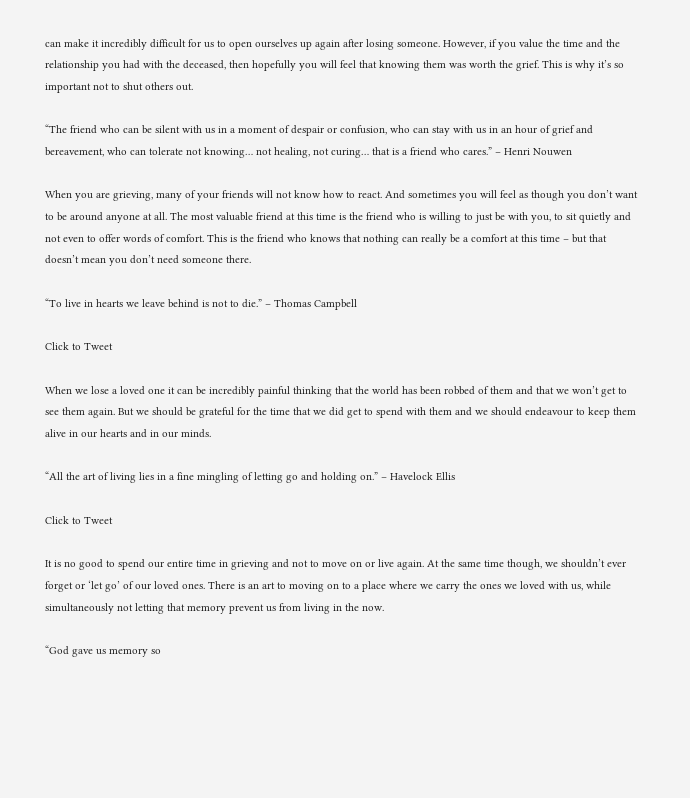can make it incredibly difficult for us to open ourselves up again after losing someone. However, if you value the time and the relationship you had with the deceased, then hopefully you will feel that knowing them was worth the grief. This is why it’s so important not to shut others out.

“The friend who can be silent with us in a moment of despair or confusion, who can stay with us in an hour of grief and bereavement, who can tolerate not knowing… not healing, not curing… that is a friend who cares.” – Henri Nouwen

When you are grieving, many of your friends will not know how to react. And sometimes you will feel as though you don’t want to be around anyone at all. The most valuable friend at this time is the friend who is willing to just be with you, to sit quietly and not even to offer words of comfort. This is the friend who knows that nothing can really be a comfort at this time – but that doesn’t mean you don’t need someone there.

“To live in hearts we leave behind is not to die.” – Thomas Campbell

Click to Tweet

When we lose a loved one it can be incredibly painful thinking that the world has been robbed of them and that we won’t get to see them again. But we should be grateful for the time that we did get to spend with them and we should endeavour to keep them alive in our hearts and in our minds.

“All the art of living lies in a fine mingling of letting go and holding on.” – Havelock Ellis

Click to Tweet

It is no good to spend our entire time in grieving and not to move on or live again. At the same time though, we shouldn’t ever forget or ‘let go’ of our loved ones. There is an art to moving on to a place where we carry the ones we loved with us, while simultaneously not letting that memory prevent us from living in the now.

“God gave us memory so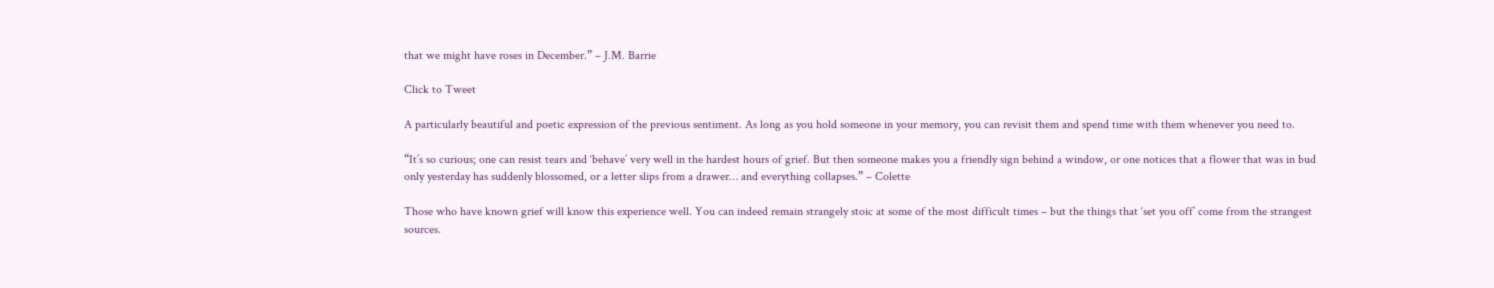that we might have roses in December.” – J.M. Barrie

Click to Tweet

A particularly beautiful and poetic expression of the previous sentiment. As long as you hold someone in your memory, you can revisit them and spend time with them whenever you need to.

“It’s so curious; one can resist tears and ‘behave’ very well in the hardest hours of grief. But then someone makes you a friendly sign behind a window, or one notices that a flower that was in bud only yesterday has suddenly blossomed, or a letter slips from a drawer… and everything collapses.” – Colette

Those who have known grief will know this experience well. You can indeed remain strangely stoic at some of the most difficult times – but the things that ‘set you off’ come from the strangest sources.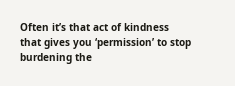Often it’s that act of kindness that gives you ‘permission’ to stop burdening the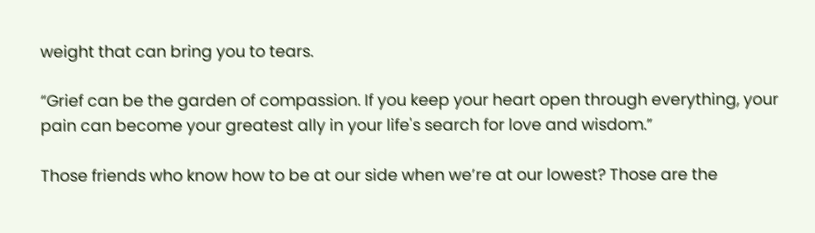weight that can bring you to tears.

“Grief can be the garden of compassion. If you keep your heart open through everything, your pain can become your greatest ally in your life's search for love and wisdom.”

Those friends who know how to be at our side when we’re at our lowest? Those are the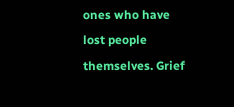ones who have lost people themselves. Grief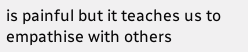is painful but it teaches us to empathise with others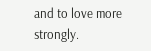and to love more strongly.